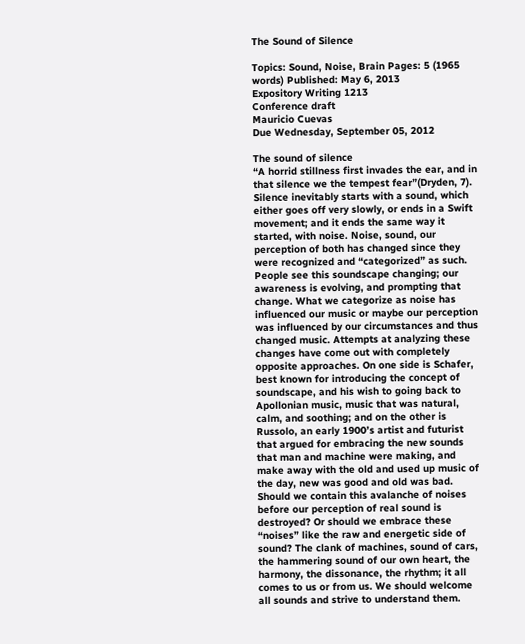The Sound of Silence

Topics: Sound, Noise, Brain Pages: 5 (1965 words) Published: May 6, 2013
Expository Writing 1213
Conference draft
Mauricio Cuevas
Due Wednesday, September 05, 2012

The sound of silence
“A horrid stillness first invades the ear, and in that silence we the tempest fear”(Dryden, 7). Silence inevitably starts with a sound, which either goes off very slowly, or ends in a Swift movement; and it ends the same way it started, with noise. Noise, sound, our perception of both has changed since they were recognized and “categorized” as such. People see this soundscape changing; our awareness is evolving, and prompting that change. What we categorize as noise has influenced our music or maybe our perception was influenced by our circumstances and thus changed music. Attempts at analyzing these changes have come out with completely opposite approaches. On one side is Schafer, best known for introducing the concept of soundscape, and his wish to going back to Apollonian music, music that was natural, calm, and soothing; and on the other is Russolo, an early 1900’s artist and futurist that argued for embracing the new sounds that man and machine were making, and make away with the old and used up music of the day, new was good and old was bad. Should we contain this avalanche of noises before our perception of real sound is destroyed? Or should we embrace these “noises” like the raw and energetic side of sound? The clank of machines, sound of cars, the hammering sound of our own heart, the harmony, the dissonance, the rhythm; it all comes to us or from us. We should welcome all sounds and strive to understand them.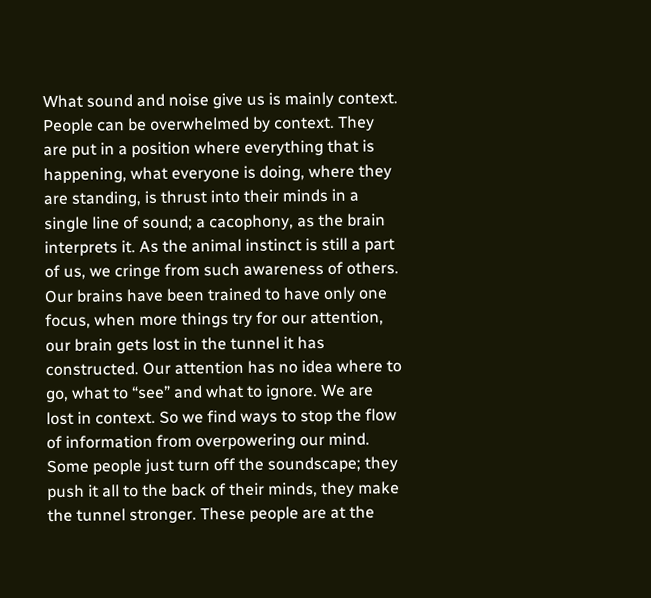What sound and noise give us is mainly context. People can be overwhelmed by context. They are put in a position where everything that is happening, what everyone is doing, where they are standing, is thrust into their minds in a single line of sound; a cacophony, as the brain interprets it. As the animal instinct is still a part of us, we cringe from such awareness of others. Our brains have been trained to have only one focus, when more things try for our attention, our brain gets lost in the tunnel it has constructed. Our attention has no idea where to go, what to “see” and what to ignore. We are lost in context. So we find ways to stop the flow of information from overpowering our mind. Some people just turn off the soundscape; they push it all to the back of their minds, they make the tunnel stronger. These people are at the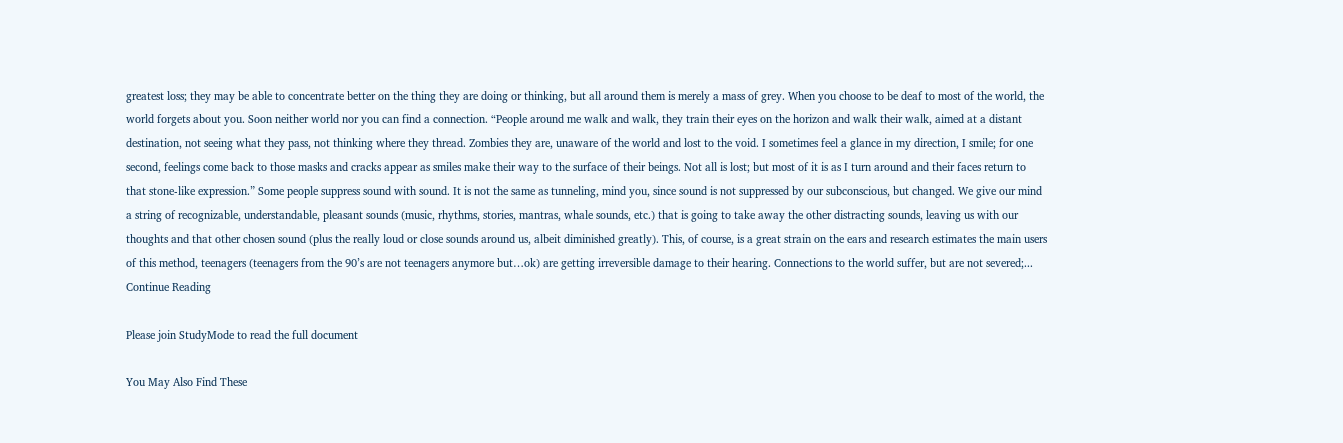greatest loss; they may be able to concentrate better on the thing they are doing or thinking, but all around them is merely a mass of grey. When you choose to be deaf to most of the world, the world forgets about you. Soon neither world nor you can find a connection. “People around me walk and walk, they train their eyes on the horizon and walk their walk, aimed at a distant destination, not seeing what they pass, not thinking where they thread. Zombies they are, unaware of the world and lost to the void. I sometimes feel a glance in my direction, I smile; for one second, feelings come back to those masks and cracks appear as smiles make their way to the surface of their beings. Not all is lost; but most of it is as I turn around and their faces return to that stone-like expression.” Some people suppress sound with sound. It is not the same as tunneling, mind you, since sound is not suppressed by our subconscious, but changed. We give our mind a string of recognizable, understandable, pleasant sounds (music, rhythms, stories, mantras, whale sounds, etc.) that is going to take away the other distracting sounds, leaving us with our thoughts and that other chosen sound (plus the really loud or close sounds around us, albeit diminished greatly). This, of course, is a great strain on the ears and research estimates the main users of this method, teenagers (teenagers from the 90’s are not teenagers anymore but…ok) are getting irreversible damage to their hearing. Connections to the world suffer, but are not severed;...
Continue Reading

Please join StudyMode to read the full document

You May Also Find These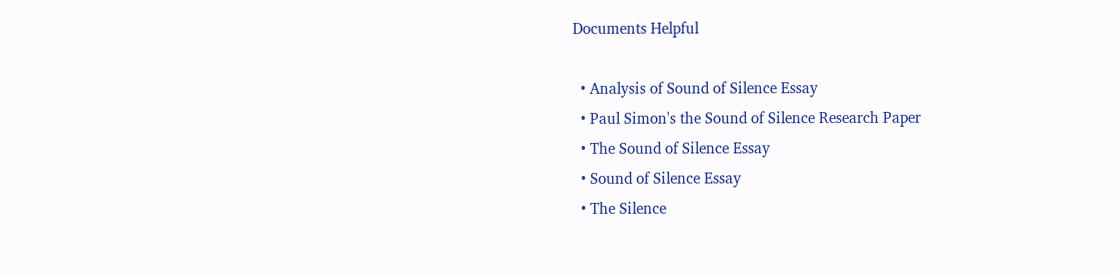Documents Helpful

  • Analysis of Sound of Silence Essay
  • Paul Simon's the Sound of Silence Research Paper
  • The Sound of Silence Essay
  • Sound of Silence Essay
  • The Silence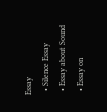Essay
  • Silence Essay
  • Essay about Sound
  • Essay on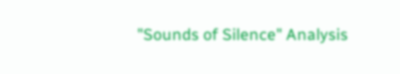"Sounds of Silence" Analysis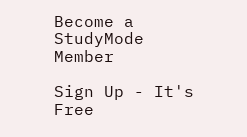Become a StudyMode Member

Sign Up - It's Free